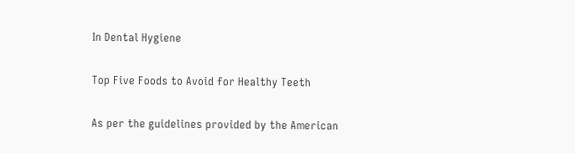In Dental Hygiene

Top Five Foods to Avoid for Healthy Teeth

As per the guidelines provided by the American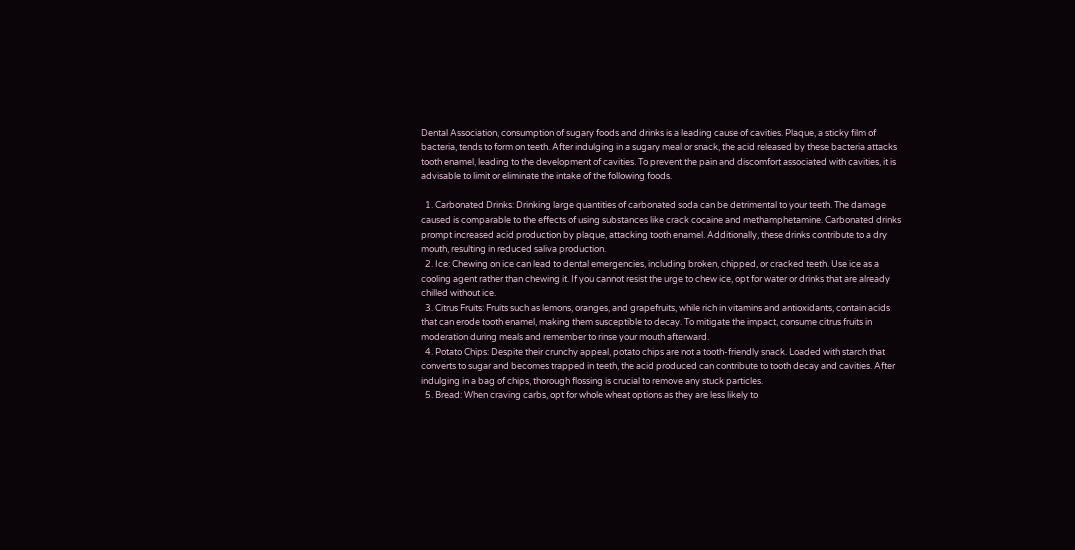Dental Association, consumption of sugary foods and drinks is a leading cause of cavities. Plaque, a sticky film of bacteria, tends to form on teeth. After indulging in a sugary meal or snack, the acid released by these bacteria attacks tooth enamel, leading to the development of cavities. To prevent the pain and discomfort associated with cavities, it is advisable to limit or eliminate the intake of the following foods.

  1. Carbonated Drinks: Drinking large quantities of carbonated soda can be detrimental to your teeth. The damage caused is comparable to the effects of using substances like crack cocaine and methamphetamine. Carbonated drinks prompt increased acid production by plaque, attacking tooth enamel. Additionally, these drinks contribute to a dry mouth, resulting in reduced saliva production.
  2. Ice: Chewing on ice can lead to dental emergencies, including broken, chipped, or cracked teeth. Use ice as a cooling agent rather than chewing it. If you cannot resist the urge to chew ice, opt for water or drinks that are already chilled without ice.
  3. Citrus Fruits: Fruits such as lemons, oranges, and grapefruits, while rich in vitamins and antioxidants, contain acids that can erode tooth enamel, making them susceptible to decay. To mitigate the impact, consume citrus fruits in moderation during meals and remember to rinse your mouth afterward.
  4. Potato Chips: Despite their crunchy appeal, potato chips are not a tooth-friendly snack. Loaded with starch that converts to sugar and becomes trapped in teeth, the acid produced can contribute to tooth decay and cavities. After indulging in a bag of chips, thorough flossing is crucial to remove any stuck particles.
  5. Bread: When craving carbs, opt for whole wheat options as they are less likely to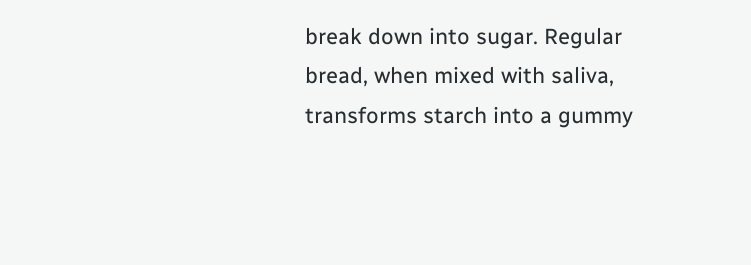break down into sugar. Regular bread, when mixed with saliva, transforms starch into a gummy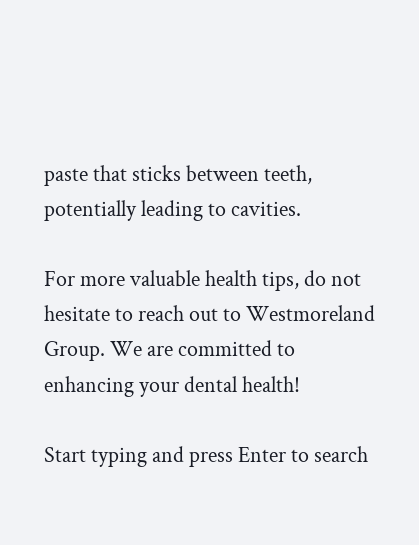paste that sticks between teeth, potentially leading to cavities.

For more valuable health tips, do not hesitate to reach out to Westmoreland Group. We are committed to enhancing your dental health!

Start typing and press Enter to search